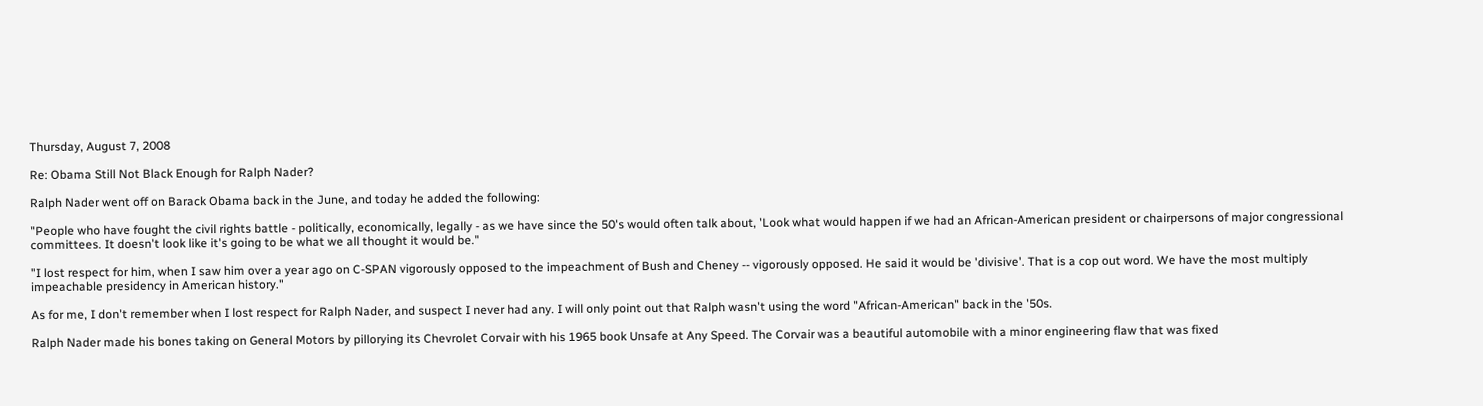Thursday, August 7, 2008

Re: Obama Still Not Black Enough for Ralph Nader?

Ralph Nader went off on Barack Obama back in the June, and today he added the following:

"People who have fought the civil rights battle - politically, economically, legally - as we have since the 50's would often talk about, 'Look what would happen if we had an African-American president or chairpersons of major congressional committees. It doesn't look like it's going to be what we all thought it would be."

"I lost respect for him, when I saw him over a year ago on C-SPAN vigorously opposed to the impeachment of Bush and Cheney -- vigorously opposed. He said it would be 'divisive'. That is a cop out word. We have the most multiply impeachable presidency in American history."

As for me, I don't remember when I lost respect for Ralph Nader, and suspect I never had any. I will only point out that Ralph wasn't using the word "African-American" back in the '50s.

Ralph Nader made his bones taking on General Motors by pillorying its Chevrolet Corvair with his 1965 book Unsafe at Any Speed. The Corvair was a beautiful automobile with a minor engineering flaw that was fixed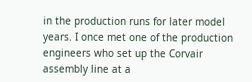in the production runs for later model years. I once met one of the production engineers who set up the Corvair assembly line at a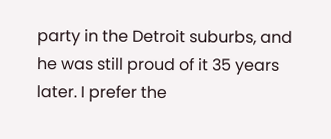party in the Detroit suburbs, and he was still proud of it 35 years later. I prefer the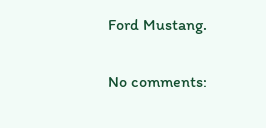Ford Mustang.

No comments: